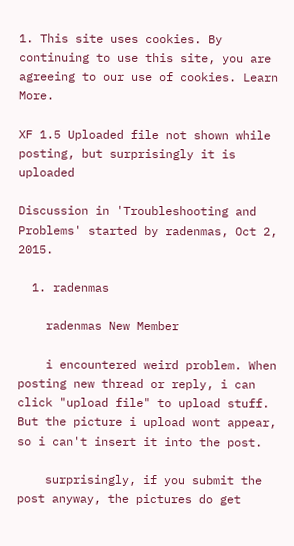1. This site uses cookies. By continuing to use this site, you are agreeing to our use of cookies. Learn More.

XF 1.5 Uploaded file not shown while posting, but surprisingly it is uploaded

Discussion in 'Troubleshooting and Problems' started by radenmas, Oct 2, 2015.

  1. radenmas

    radenmas New Member

    i encountered weird problem. When posting new thread or reply, i can click "upload file" to upload stuff. But the picture i upload wont appear, so i can't insert it into the post.

    surprisingly, if you submit the post anyway, the pictures do get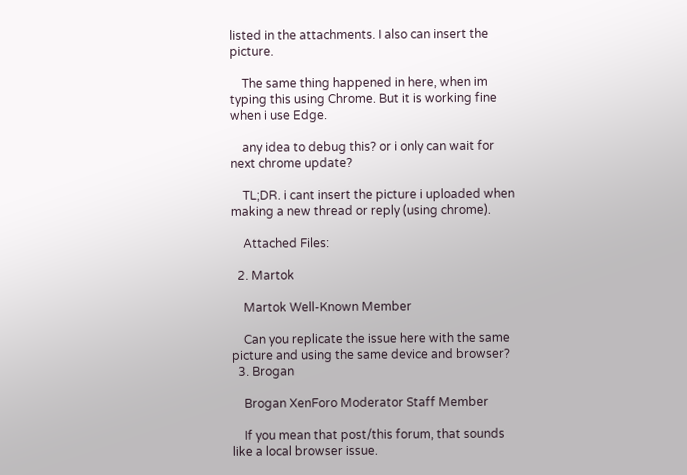listed in the attachments. I also can insert the picture.

    The same thing happened in here, when im typing this using Chrome. But it is working fine when i use Edge.

    any idea to debug this? or i only can wait for next chrome update?

    TL;DR. i cant insert the picture i uploaded when making a new thread or reply (using chrome).

    Attached Files:

  2. Martok

    Martok Well-Known Member

    Can you replicate the issue here with the same picture and using the same device and browser?
  3. Brogan

    Brogan XenForo Moderator Staff Member

    If you mean that post/this forum, that sounds like a local browser issue.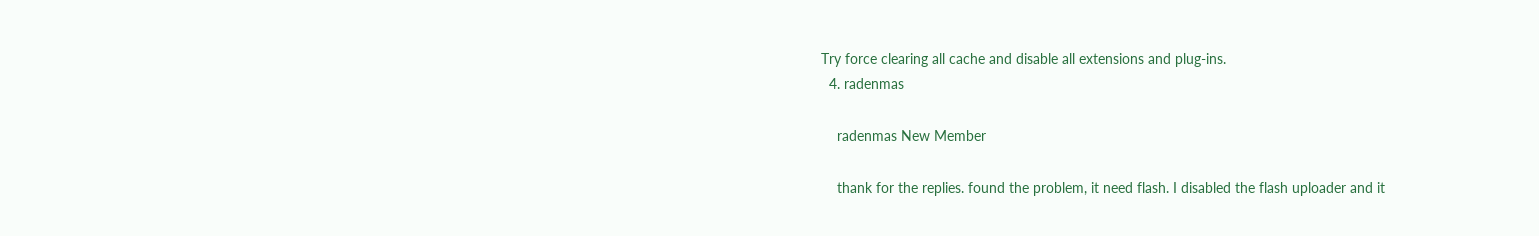Try force clearing all cache and disable all extensions and plug-ins.
  4. radenmas

    radenmas New Member

    thank for the replies. found the problem, it need flash. I disabled the flash uploader and it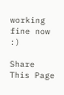working fine now :)

Share This Page